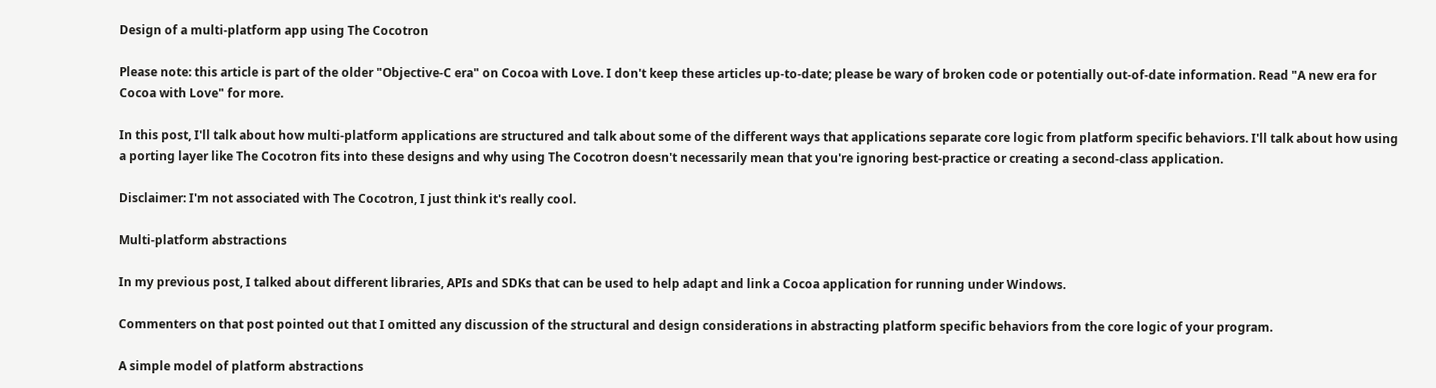Design of a multi-platform app using The Cocotron

Please note: this article is part of the older "Objective-C era" on Cocoa with Love. I don't keep these articles up-to-date; please be wary of broken code or potentially out-of-date information. Read "A new era for Cocoa with Love" for more.

In this post, I'll talk about how multi-platform applications are structured and talk about some of the different ways that applications separate core logic from platform specific behaviors. I'll talk about how using a porting layer like The Cocotron fits into these designs and why using The Cocotron doesn't necessarily mean that you're ignoring best-practice or creating a second-class application.

Disclaimer: I'm not associated with The Cocotron, I just think it's really cool.

Multi-platform abstractions

In my previous post, I talked about different libraries, APIs and SDKs that can be used to help adapt and link a Cocoa application for running under Windows.

Commenters on that post pointed out that I omitted any discussion of the structural and design considerations in abstracting platform specific behaviors from the core logic of your program.

A simple model of platform abstractions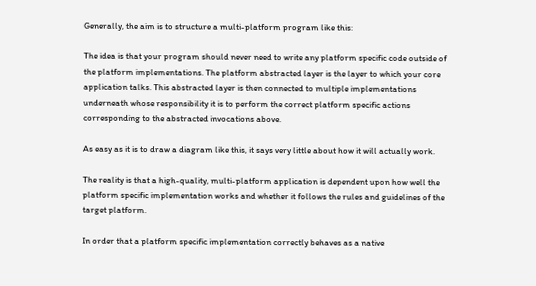Generally, the aim is to structure a multi-platform program like this:

The idea is that your program should never need to write any platform specific code outside of the platform implementations. The platform abstracted layer is the layer to which your core application talks. This abstracted layer is then connected to multiple implementations underneath whose responsibility it is to perform the correct platform specific actions corresponding to the abstracted invocations above.

As easy as it is to draw a diagram like this, it says very little about how it will actually work.

The reality is that a high-quality, multi-platform application is dependent upon how well the platform specific implementation works and whether it follows the rules and guidelines of the target platform.

In order that a platform specific implementation correctly behaves as a native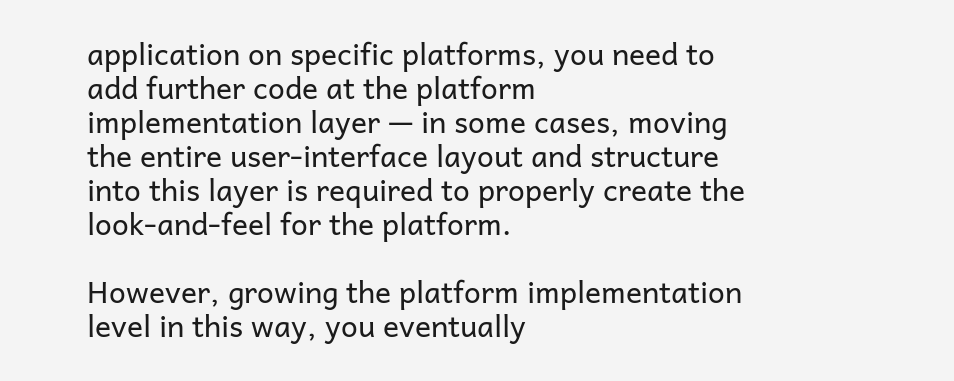application on specific platforms, you need to add further code at the platform implementation layer — in some cases, moving the entire user-interface layout and structure into this layer is required to properly create the look-and-feel for the platform.

However, growing the platform implementation level in this way, you eventually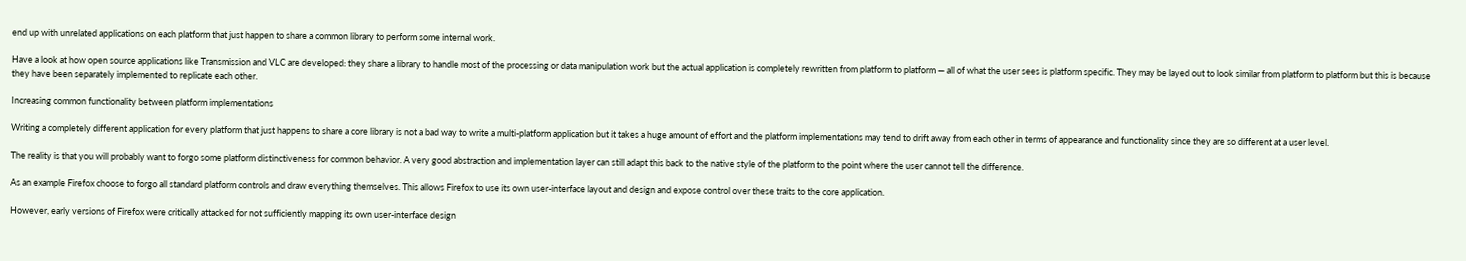end up with unrelated applications on each platform that just happen to share a common library to perform some internal work.

Have a look at how open source applications like Transmission and VLC are developed: they share a library to handle most of the processing or data manipulation work but the actual application is completely rewritten from platform to platform — all of what the user sees is platform specific. They may be layed out to look similar from platform to platform but this is because they have been separately implemented to replicate each other.

Increasing common functionality between platform implementations

Writing a completely different application for every platform that just happens to share a core library is not a bad way to write a multi-platform application but it takes a huge amount of effort and the platform implementations may tend to drift away from each other in terms of appearance and functionality since they are so different at a user level.

The reality is that you will probably want to forgo some platform distinctiveness for common behavior. A very good abstraction and implementation layer can still adapt this back to the native style of the platform to the point where the user cannot tell the difference.

As an example Firefox choose to forgo all standard platform controls and draw everything themselves. This allows Firefox to use its own user-interface layout and design and expose control over these traits to the core application.

However, early versions of Firefox were critically attacked for not sufficiently mapping its own user-interface design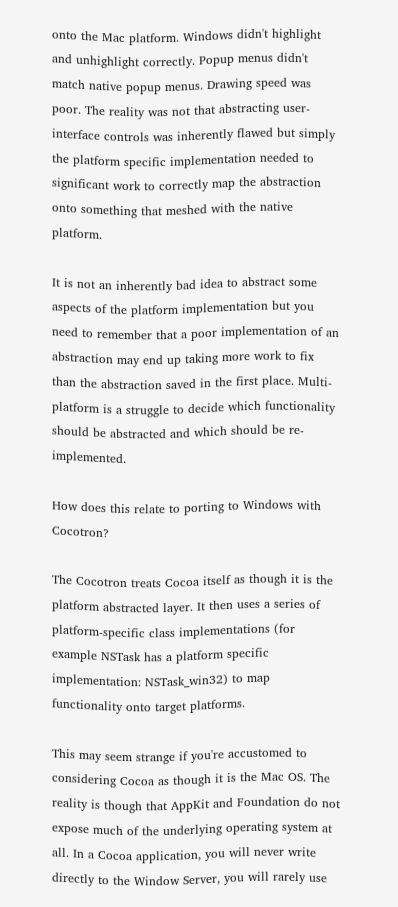onto the Mac platform. Windows didn't highlight and unhighlight correctly. Popup menus didn't match native popup menus. Drawing speed was poor. The reality was not that abstracting user-interface controls was inherently flawed but simply the platform specific implementation needed to significant work to correctly map the abstraction onto something that meshed with the native platform.

It is not an inherently bad idea to abstract some aspects of the platform implementation but you need to remember that a poor implementation of an abstraction may end up taking more work to fix than the abstraction saved in the first place. Multi-platform is a struggle to decide which functionality should be abstracted and which should be re-implemented.

How does this relate to porting to Windows with Cocotron?

The Cocotron treats Cocoa itself as though it is the platform abstracted layer. It then uses a series of platform-specific class implementations (for example NSTask has a platform specific implementation: NSTask_win32) to map functionality onto target platforms.

This may seem strange if you're accustomed to considering Cocoa as though it is the Mac OS. The reality is though that AppKit and Foundation do not expose much of the underlying operating system at all. In a Cocoa application, you will never write directly to the Window Server, you will rarely use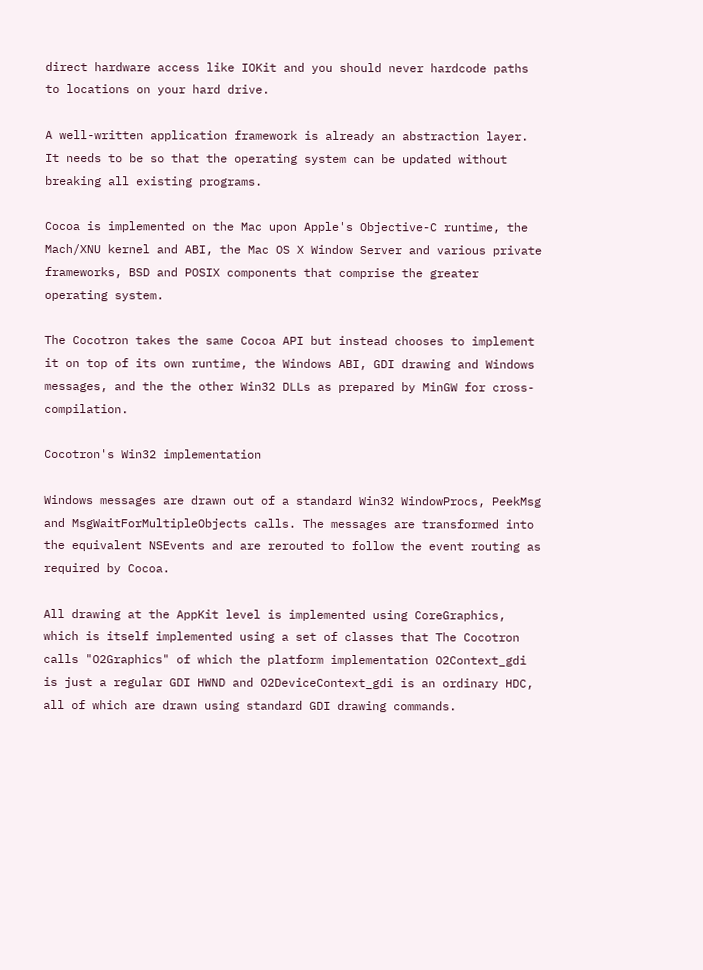direct hardware access like IOKit and you should never hardcode paths to locations on your hard drive.

A well-written application framework is already an abstraction layer. It needs to be so that the operating system can be updated without breaking all existing programs.

Cocoa is implemented on the Mac upon Apple's Objective-C runtime, the Mach/XNU kernel and ABI, the Mac OS X Window Server and various private frameworks, BSD and POSIX components that comprise the greater operating system.

The Cocotron takes the same Cocoa API but instead chooses to implement it on top of its own runtime, the Windows ABI, GDI drawing and Windows messages, and the the other Win32 DLLs as prepared by MinGW for cross-compilation.

Cocotron's Win32 implementation

Windows messages are drawn out of a standard Win32 WindowProcs, PeekMsg and MsgWaitForMultipleObjects calls. The messages are transformed into the equivalent NSEvents and are rerouted to follow the event routing as required by Cocoa.

All drawing at the AppKit level is implemented using CoreGraphics, which is itself implemented using a set of classes that The Cocotron calls "O2Graphics" of which the platform implementation O2Context_gdi is just a regular GDI HWND and O2DeviceContext_gdi is an ordinary HDC, all of which are drawn using standard GDI drawing commands.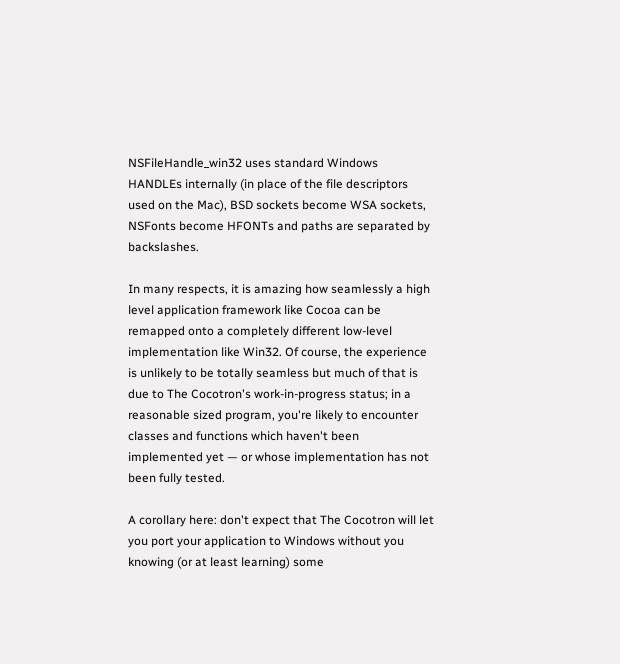NSFileHandle_win32 uses standard Windows HANDLEs internally (in place of the file descriptors used on the Mac), BSD sockets become WSA sockets, NSFonts become HFONTs and paths are separated by backslashes.

In many respects, it is amazing how seamlessly a high level application framework like Cocoa can be remapped onto a completely different low-level implementation like Win32. Of course, the experience is unlikely to be totally seamless but much of that is due to The Cocotron's work-in-progress status; in a reasonable sized program, you're likely to encounter classes and functions which haven't been implemented yet — or whose implementation has not been fully tested.

A corollary here: don't expect that The Cocotron will let you port your application to Windows without you knowing (or at least learning) some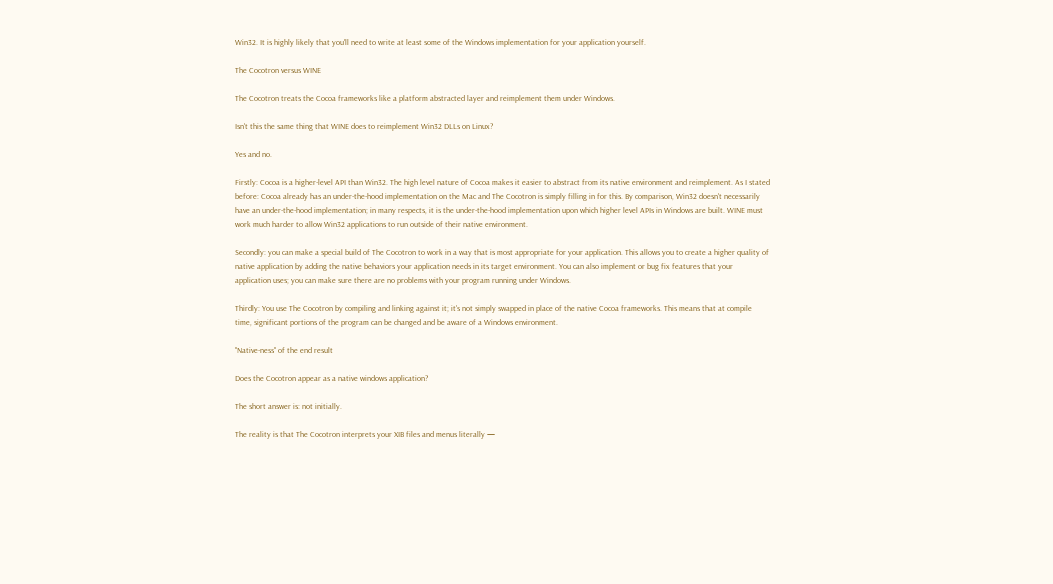Win32. It is highly likely that you'll need to write at least some of the Windows implementation for your application yourself.

The Cocotron versus WINE

The Cocotron treats the Cocoa frameworks like a platform abstracted layer and reimplement them under Windows.

Isn't this the same thing that WINE does to reimplement Win32 DLLs on Linux?

Yes and no.

Firstly: Cocoa is a higher-level API than Win32. The high level nature of Cocoa makes it easier to abstract from its native environment and reimplement. As I stated before: Cocoa already has an under-the-hood implementation on the Mac and The Cocotron is simply filling in for this. By comparison, Win32 doesn't necessarily have an under-the-hood implementation; in many respects, it is the under-the-hood implementation upon which higher level APIs in Windows are built. WINE must work much harder to allow Win32 applications to run outside of their native environment.

Secondly: you can make a special build of The Cocotron to work in a way that is most appropriate for your application. This allows you to create a higher quality of native application by adding the native behaviors your application needs in its target environment. You can also implement or bug fix features that your application uses; you can make sure there are no problems with your program running under Windows.

Thirdly: You use The Cocotron by compiling and linking against it; it's not simply swapped in place of the native Cocoa frameworks. This means that at compile time, significant portions of the program can be changed and be aware of a Windows environment.

"Native-ness" of the end result

Does the Cocotron appear as a native windows application?

The short answer is: not initially.

The reality is that The Cocotron interprets your XIB files and menus literally —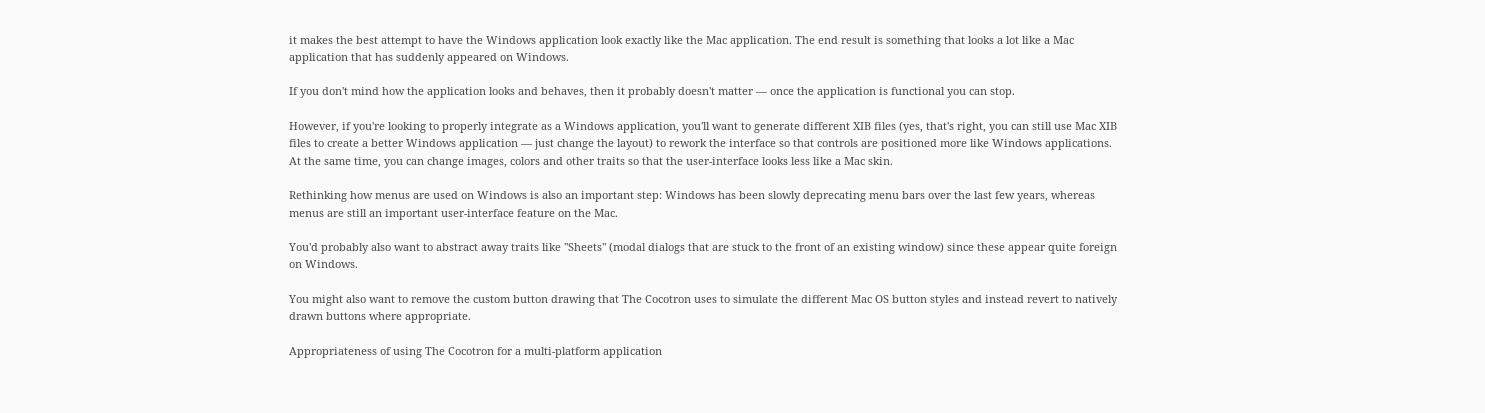it makes the best attempt to have the Windows application look exactly like the Mac application. The end result is something that looks a lot like a Mac application that has suddenly appeared on Windows.

If you don't mind how the application looks and behaves, then it probably doesn't matter — once the application is functional you can stop.

However, if you're looking to properly integrate as a Windows application, you'll want to generate different XIB files (yes, that's right, you can still use Mac XIB files to create a better Windows application — just change the layout) to rework the interface so that controls are positioned more like Windows applications. At the same time, you can change images, colors and other traits so that the user-interface looks less like a Mac skin.

Rethinking how menus are used on Windows is also an important step: Windows has been slowly deprecating menu bars over the last few years, whereas menus are still an important user-interface feature on the Mac.

You'd probably also want to abstract away traits like "Sheets" (modal dialogs that are stuck to the front of an existing window) since these appear quite foreign on Windows.

You might also want to remove the custom button drawing that The Cocotron uses to simulate the different Mac OS button styles and instead revert to natively drawn buttons where appropriate.

Appropriateness of using The Cocotron for a multi-platform application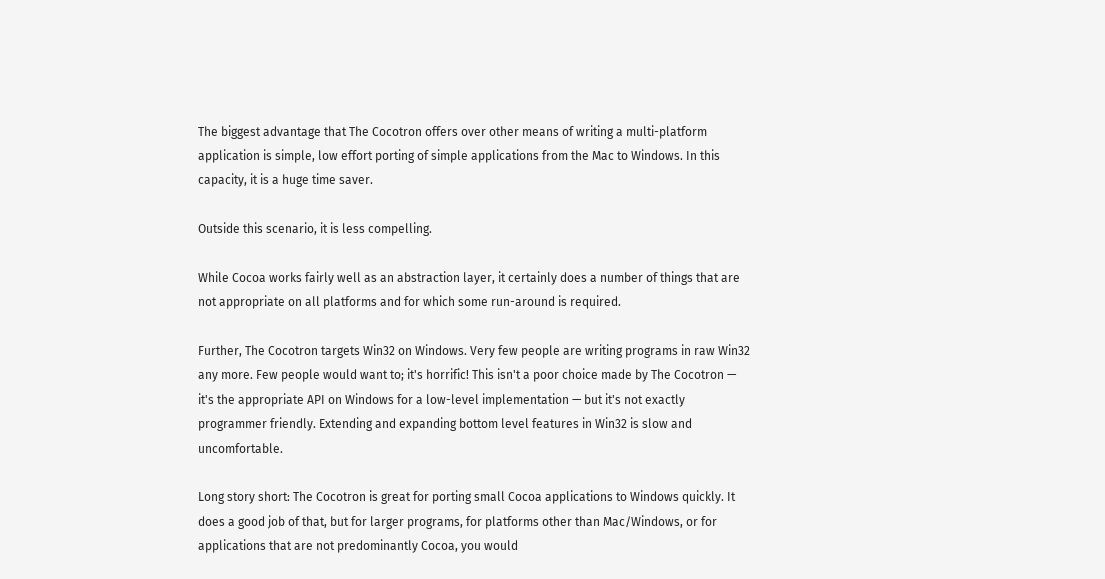The biggest advantage that The Cocotron offers over other means of writing a multi-platform application is simple, low effort porting of simple applications from the Mac to Windows. In this capacity, it is a huge time saver.

Outside this scenario, it is less compelling.

While Cocoa works fairly well as an abstraction layer, it certainly does a number of things that are not appropriate on all platforms and for which some run-around is required.

Further, The Cocotron targets Win32 on Windows. Very few people are writing programs in raw Win32 any more. Few people would want to; it's horrific! This isn't a poor choice made by The Cocotron — it's the appropriate API on Windows for a low-level implementation — but it's not exactly programmer friendly. Extending and expanding bottom level features in Win32 is slow and uncomfortable.

Long story short: The Cocotron is great for porting small Cocoa applications to Windows quickly. It does a good job of that, but for larger programs, for platforms other than Mac/Windows, or for applications that are not predominantly Cocoa, you would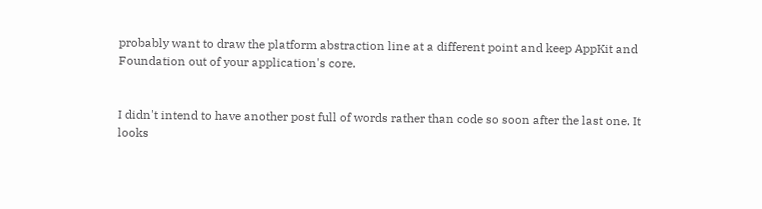probably want to draw the platform abstraction line at a different point and keep AppKit and Foundation out of your application's core.


I didn't intend to have another post full of words rather than code so soon after the last one. It looks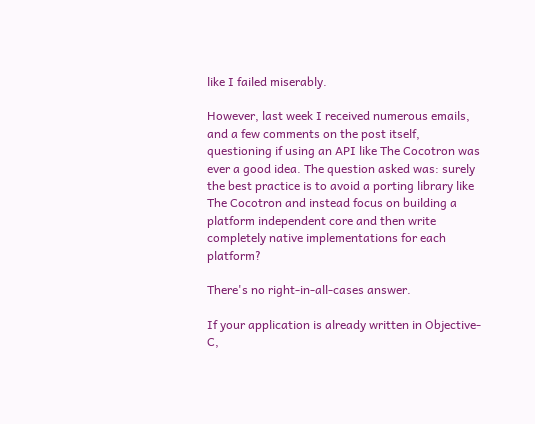like I failed miserably.

However, last week I received numerous emails, and a few comments on the post itself, questioning if using an API like The Cocotron was ever a good idea. The question asked was: surely the best practice is to avoid a porting library like The Cocotron and instead focus on building a platform independent core and then write completely native implementations for each platform?

There's no right-in-all-cases answer.

If your application is already written in Objective-C,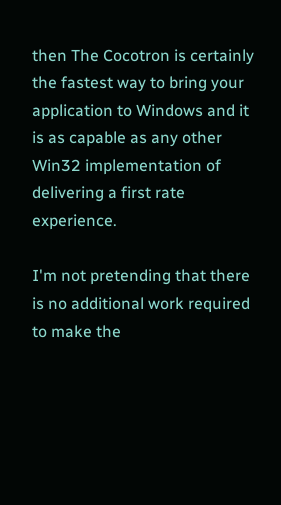then The Cocotron is certainly the fastest way to bring your application to Windows and it is as capable as any other Win32 implementation of delivering a first rate experience.

I'm not pretending that there is no additional work required to make the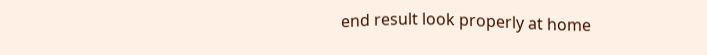end result look properly at home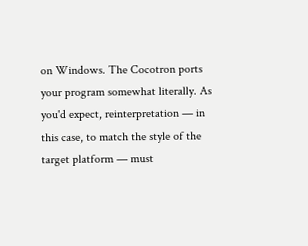on Windows. The Cocotron ports your program somewhat literally. As you'd expect, reinterpretation — in this case, to match the style of the target platform — must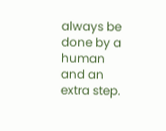always be done by a human and an extra step.